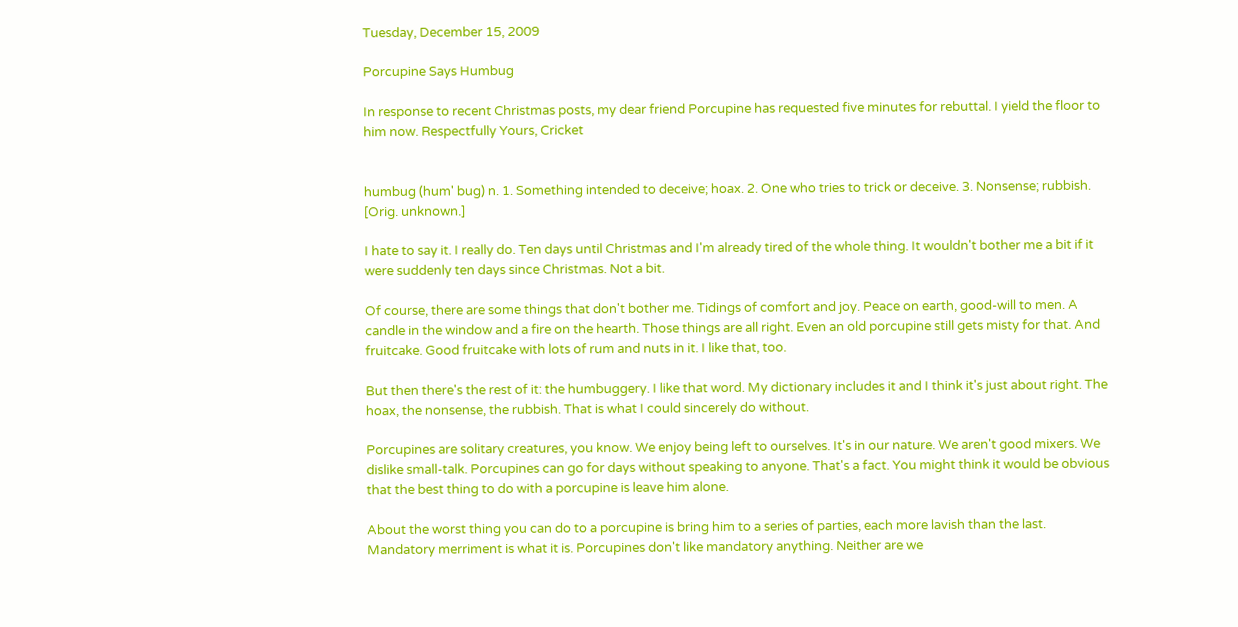Tuesday, December 15, 2009

Porcupine Says Humbug

In response to recent Christmas posts, my dear friend Porcupine has requested five minutes for rebuttal. I yield the floor to him now. Respectfully Yours, Cricket


humbug (hum' bug) n. 1. Something intended to deceive; hoax. 2. One who tries to trick or deceive. 3. Nonsense; rubbish. [Orig. unknown.]

I hate to say it. I really do. Ten days until Christmas and I'm already tired of the whole thing. It wouldn't bother me a bit if it were suddenly ten days since Christmas. Not a bit.

Of course, there are some things that don't bother me. Tidings of comfort and joy. Peace on earth, good-will to men. A candle in the window and a fire on the hearth. Those things are all right. Even an old porcupine still gets misty for that. And fruitcake. Good fruitcake with lots of rum and nuts in it. I like that, too.

But then there's the rest of it: the humbuggery. I like that word. My dictionary includes it and I think it's just about right. The hoax, the nonsense, the rubbish. That is what I could sincerely do without.

Porcupines are solitary creatures, you know. We enjoy being left to ourselves. It's in our nature. We aren't good mixers. We dislike small-talk. Porcupines can go for days without speaking to anyone. That's a fact. You might think it would be obvious that the best thing to do with a porcupine is leave him alone.

About the worst thing you can do to a porcupine is bring him to a series of parties, each more lavish than the last. Mandatory merriment is what it is. Porcupines don't like mandatory anything. Neither are we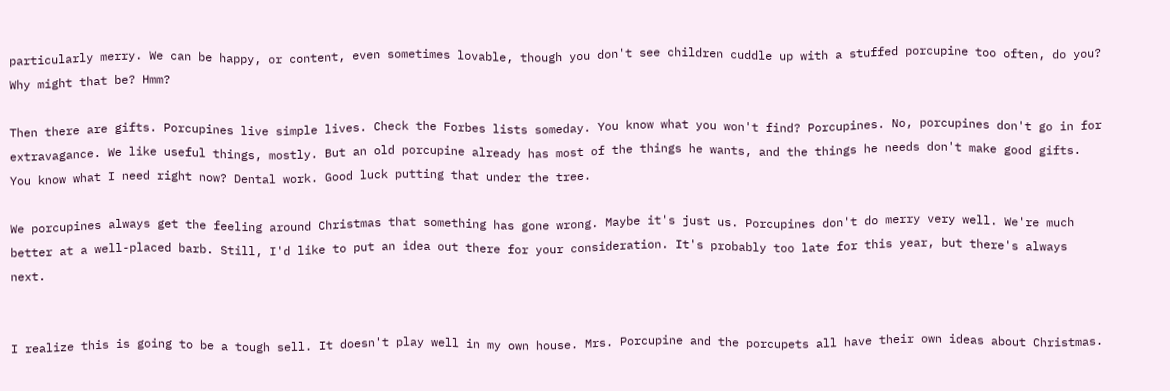particularly merry. We can be happy, or content, even sometimes lovable, though you don't see children cuddle up with a stuffed porcupine too often, do you? Why might that be? Hmm?

Then there are gifts. Porcupines live simple lives. Check the Forbes lists someday. You know what you won't find? Porcupines. No, porcupines don't go in for extravagance. We like useful things, mostly. But an old porcupine already has most of the things he wants, and the things he needs don't make good gifts. You know what I need right now? Dental work. Good luck putting that under the tree.

We porcupines always get the feeling around Christmas that something has gone wrong. Maybe it's just us. Porcupines don't do merry very well. We're much better at a well-placed barb. Still, I'd like to put an idea out there for your consideration. It's probably too late for this year, but there's always next.


I realize this is going to be a tough sell. It doesn't play well in my own house. Mrs. Porcupine and the porcupets all have their own ideas about Christmas.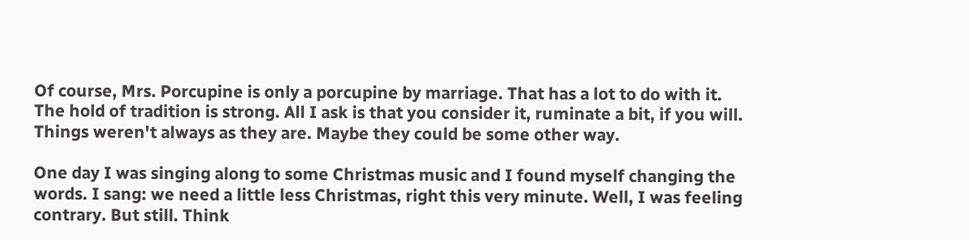Of course, Mrs. Porcupine is only a porcupine by marriage. That has a lot to do with it. The hold of tradition is strong. All I ask is that you consider it, ruminate a bit, if you will. Things weren't always as they are. Maybe they could be some other way.

One day I was singing along to some Christmas music and I found myself changing the words. I sang: we need a little less Christmas, right this very minute. Well, I was feeling contrary. But still. Think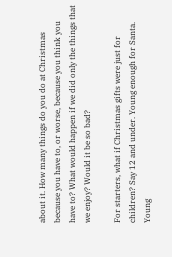about it. How many things do you do at Christmas because you have to, or worse, because you think you have to? What would happen if we did only the things that we enjoy? Would it be so bad?

For starters, what if Christmas gifts were just for children? Say 12 and under. Young enough for Santa. Young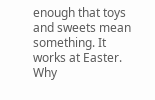enough that toys and sweets mean something. It works at Easter. Why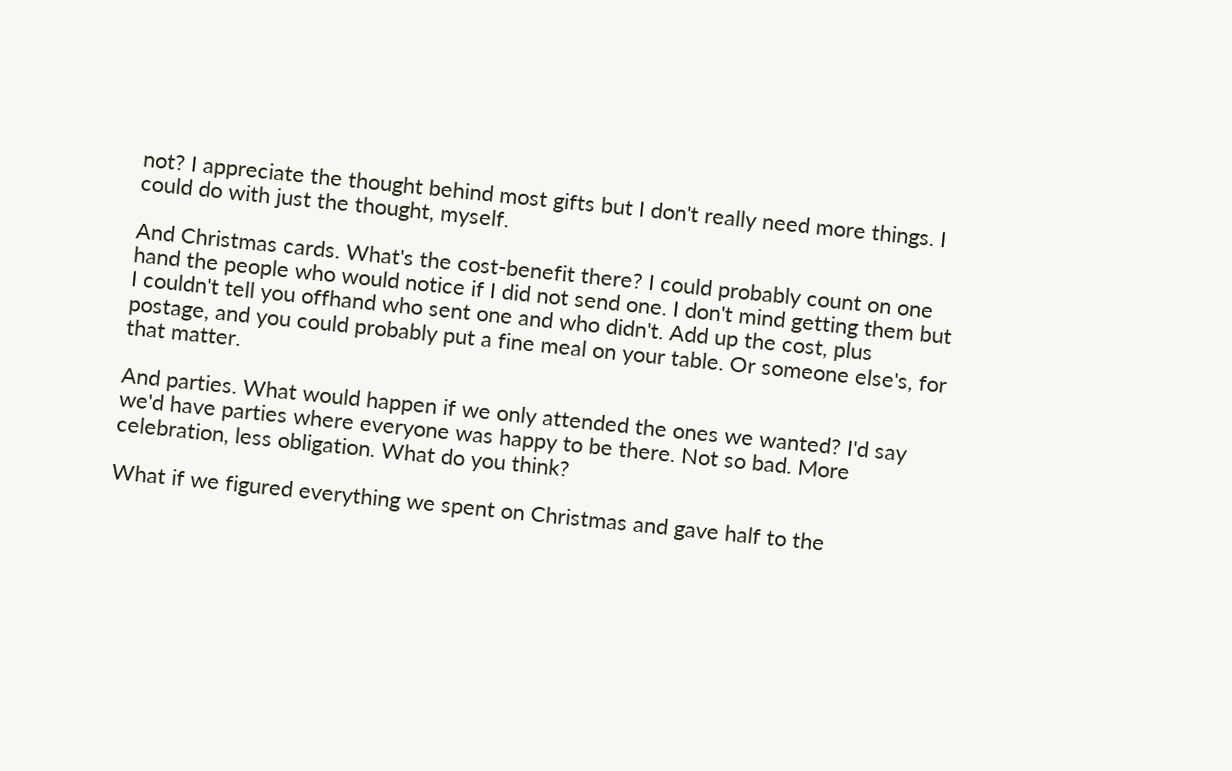not? I appreciate the thought behind most gifts but I don't really need more things. I could do with just the thought, myself.

And Christmas cards. What's the cost-benefit there? I could probably count on one hand the people who would notice if I did not send one. I don't mind getting them but I couldn't tell you offhand who sent one and who didn't. Add up the cost, plus postage, and you could probably put a fine meal on your table. Or someone else's, for that matter.

And parties. What would happen if we only attended the ones we wanted? I'd say we'd have parties where everyone was happy to be there. Not so bad. More celebration, less obligation. What do you think?

What if we figured everything we spent on Christmas and gave half to the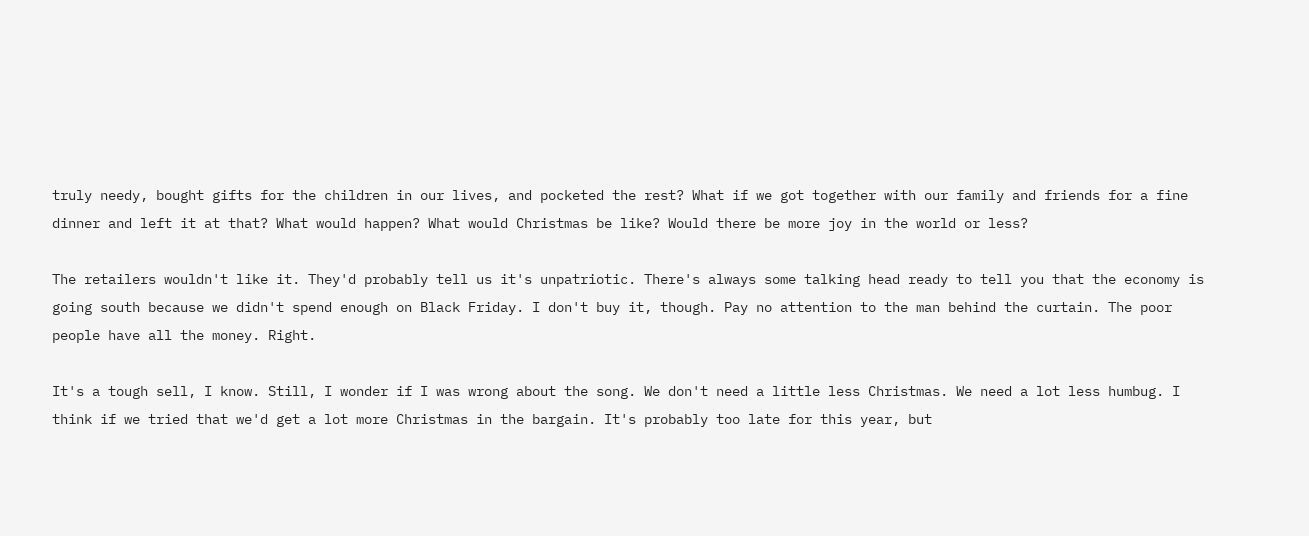truly needy, bought gifts for the children in our lives, and pocketed the rest? What if we got together with our family and friends for a fine dinner and left it at that? What would happen? What would Christmas be like? Would there be more joy in the world or less?

The retailers wouldn't like it. They'd probably tell us it's unpatriotic. There's always some talking head ready to tell you that the economy is going south because we didn't spend enough on Black Friday. I don't buy it, though. Pay no attention to the man behind the curtain. The poor people have all the money. Right.

It's a tough sell, I know. Still, I wonder if I was wrong about the song. We don't need a little less Christmas. We need a lot less humbug. I think if we tried that we'd get a lot more Christmas in the bargain. It's probably too late for this year, but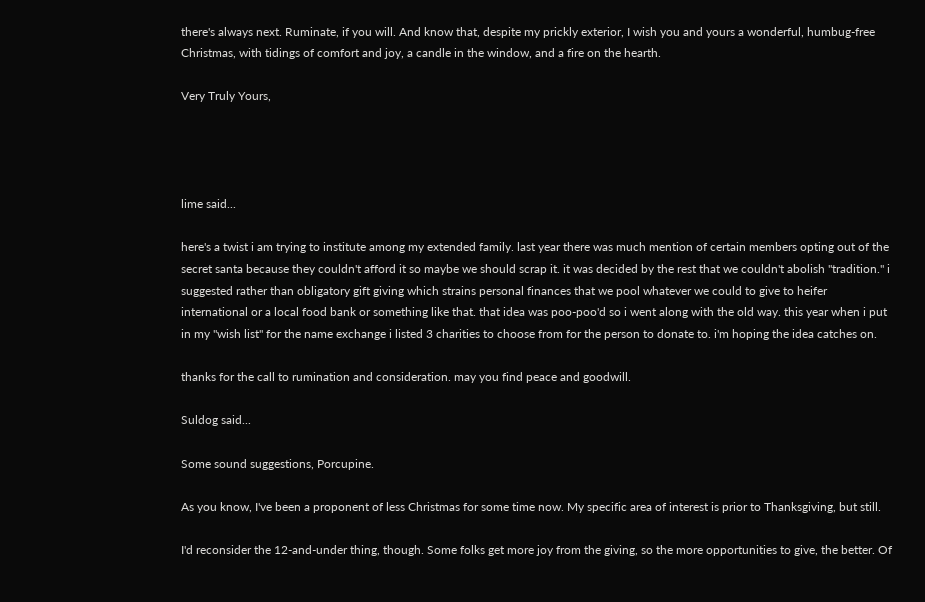there's always next. Ruminate, if you will. And know that, despite my prickly exterior, I wish you and yours a wonderful, humbug-free Christmas, with tidings of comfort and joy, a candle in the window, and a fire on the hearth.

Very Truly Yours,




lime said...

here's a twist i am trying to institute among my extended family. last year there was much mention of certain members opting out of the secret santa because they couldn't afford it so maybe we should scrap it. it was decided by the rest that we couldn't abolish "tradition." i suggested rather than obligatory gift giving which strains personal finances that we pool whatever we could to give to heifer international or a local food bank or something like that. that idea was poo-poo'd so i went along with the old way. this year when i put in my "wish list" for the name exchange i listed 3 charities to choose from for the person to donate to. i'm hoping the idea catches on.

thanks for the call to rumination and consideration. may you find peace and goodwill.

Suldog said...

Some sound suggestions, Porcupine.

As you know, I've been a proponent of less Christmas for some time now. My specific area of interest is prior to Thanksgiving, but still.

I'd reconsider the 12-and-under thing, though. Some folks get more joy from the giving, so the more opportunities to give, the better. Of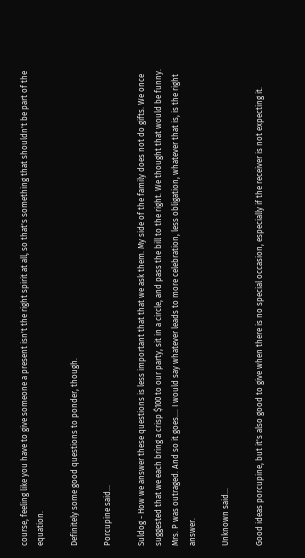course, feeling like you have to give someone a present isn't the right spirit at all, so that's something that shouldn't be part of the equation.

Definitely some good questions to ponder, though.

Porcupine said...

Suldog - How we answer these questions is less important that that we ask them. My side of the family does not do gifts. We once suggested that we each bring a crisp $100 to our party, sit in a circle, and pass the bill to the right. We thought that would be funny. Mrs. P was outraged. And so it goes.... I would say whatever leads to more celebration, less obligation, whatever that is, is the right answer.

Unknown said...

Good ideas porcupine, but it's also good to give when there is no special occasion, especially if the receiver is not expecting it.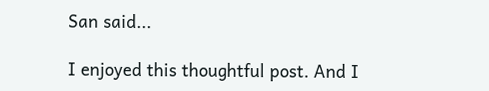San said...

I enjoyed this thoughtful post. And I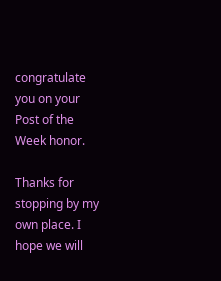congratulate you on your Post of the Week honor.

Thanks for stopping by my own place. I hope we will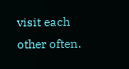visit each other often.